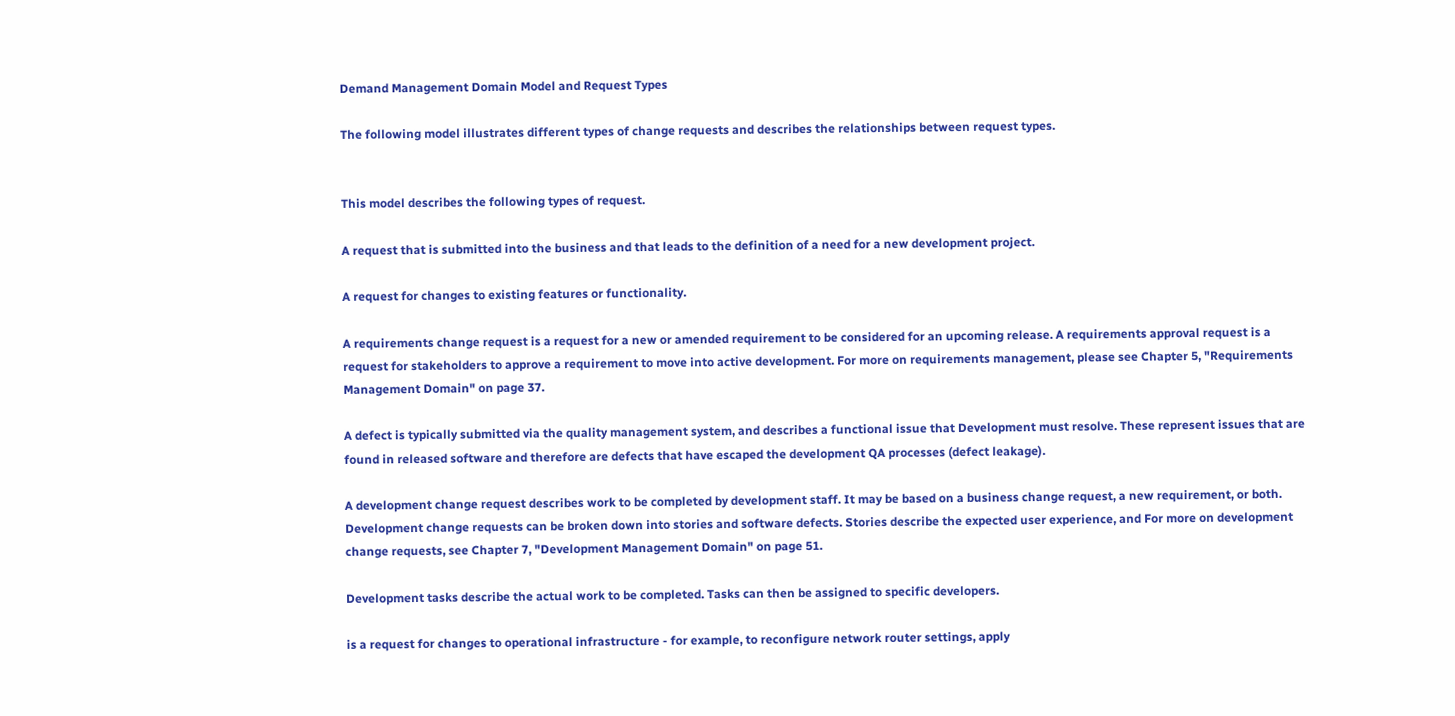Demand Management Domain Model and Request Types

The following model illustrates different types of change requests and describes the relationships between request types.


This model describes the following types of request.

A request that is submitted into the business and that leads to the definition of a need for a new development project.

A request for changes to existing features or functionality.

A requirements change request is a request for a new or amended requirement to be considered for an upcoming release. A requirements approval request is a request for stakeholders to approve a requirement to move into active development. For more on requirements management, please see Chapter 5, "Requirements Management Domain" on page 37.

A defect is typically submitted via the quality management system, and describes a functional issue that Development must resolve. These represent issues that are found in released software and therefore are defects that have escaped the development QA processes (defect leakage).

A development change request describes work to be completed by development staff. It may be based on a business change request, a new requirement, or both. Development change requests can be broken down into stories and software defects. Stories describe the expected user experience, and For more on development change requests, see Chapter 7, "Development Management Domain" on page 51.

Development tasks describe the actual work to be completed. Tasks can then be assigned to specific developers.

is a request for changes to operational infrastructure - for example, to reconfigure network router settings, apply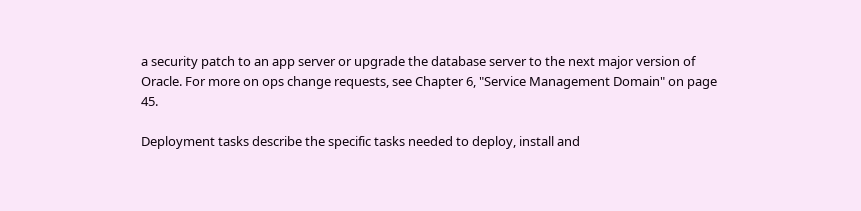a security patch to an app server or upgrade the database server to the next major version of Oracle. For more on ops change requests, see Chapter 6, "Service Management Domain" on page 45.

Deployment tasks describe the specific tasks needed to deploy, install and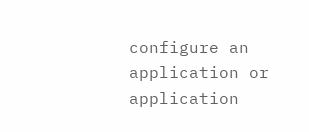configure an application or application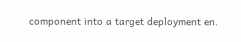component into a target deployment en.